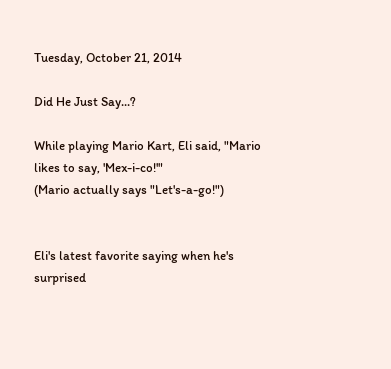Tuesday, October 21, 2014

Did He Just Say...?

While playing Mario Kart, Eli said, "Mario likes to say, 'Mex-i-co!'"
(Mario actually says "Let's-a-go!")


Eli's latest favorite saying when he's surprised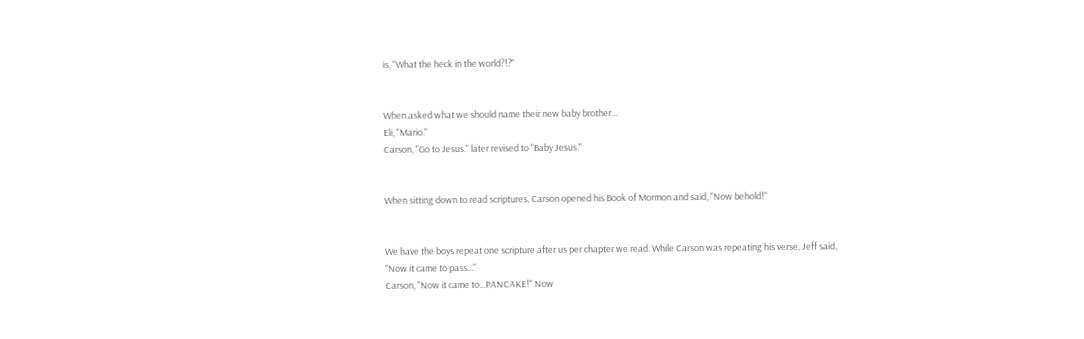is, "What the heck in the world?!?"


When asked what we should name their new baby brother...
Eli, "Mario."
Carson, "Go to Jesus." later revised to "Baby Jesus."


When sitting down to read scriptures, Carson opened his Book of Mormon and said, "Now behold!"


We have the boys repeat one scripture after us per chapter we read. While Carson was repeating his verse, Jeff said, "Now it came to pass..."
Carson, "Now it came to...PANCAKE!" Now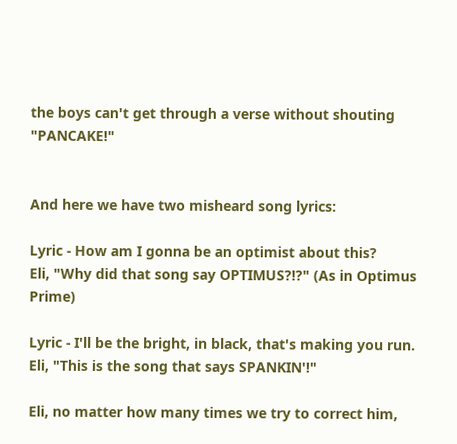the boys can't get through a verse without shouting "PANCAKE!"


And here we have two misheard song lyrics:

Lyric - How am I gonna be an optimist about this?
Eli, "Why did that song say OPTIMUS?!?" (As in Optimus Prime)

Lyric - I'll be the bright, in black, that's making you run.
Eli, "This is the song that says SPANKIN'!"

Eli, no matter how many times we try to correct him,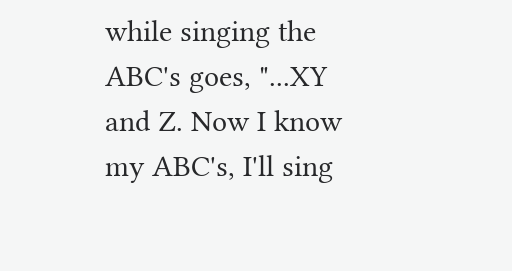while singing the ABC's goes, "...XY and Z. Now I know my ABC's, I'll sing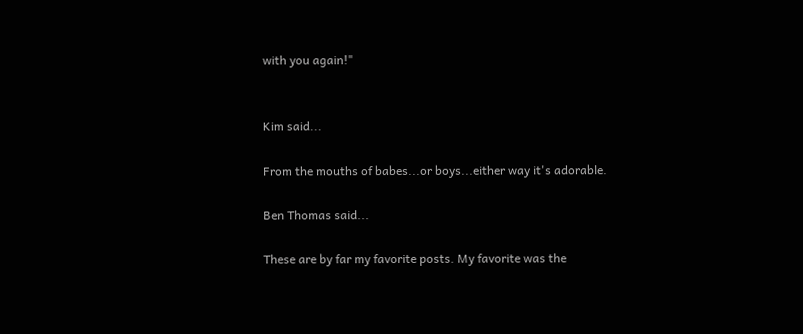with you again!"


Kim said...

From the mouths of babes...or boys...either way it's adorable.

Ben Thomas said...

These are by far my favorite posts. My favorite was the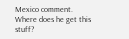Mexico comment. Where does he get this stuff?